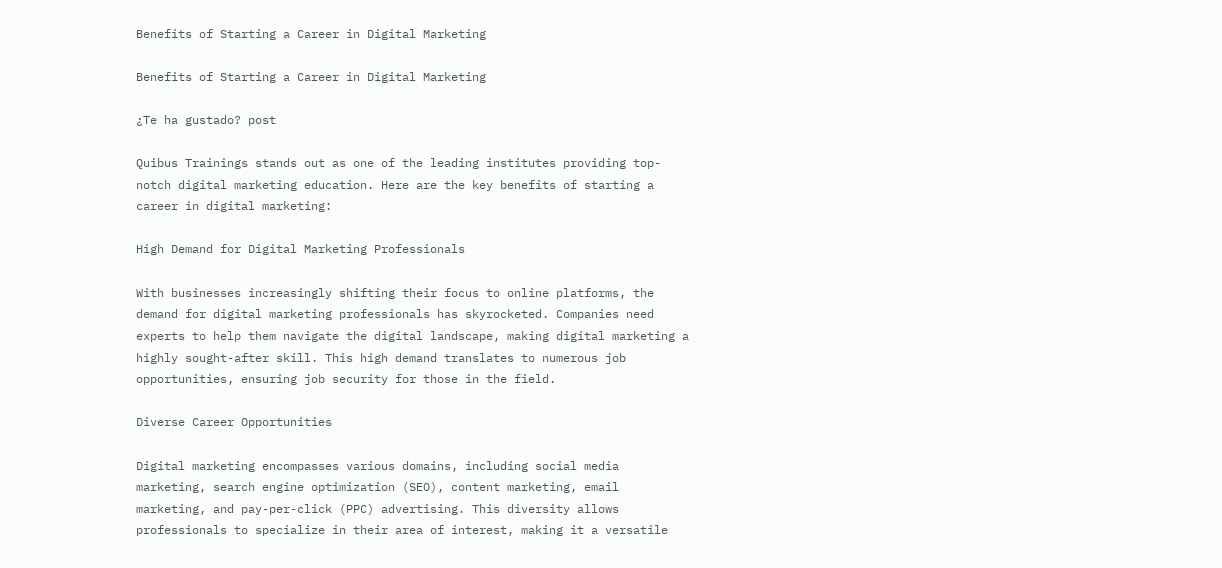Benefits of Starting a Career in Digital Marketing

Benefits of Starting a Career in Digital Marketing

¿Te ha gustado? post

Quibus Trainings stands out as one of the leading institutes providing top-notch digital marketing education. Here are the key benefits of starting a career in digital marketing:

High Demand for Digital Marketing Professionals

With businesses increasingly shifting their focus to online platforms, the demand for digital marketing professionals has skyrocketed. Companies need experts to help them navigate the digital landscape, making digital marketing a highly sought-after skill. This high demand translates to numerous job opportunities, ensuring job security for those in the field.

Diverse Career Opportunities

Digital marketing encompasses various domains, including social media marketing, search engine optimization (SEO), content marketing, email marketing, and pay-per-click (PPC) advertising. This diversity allows professionals to specialize in their area of interest, making it a versatile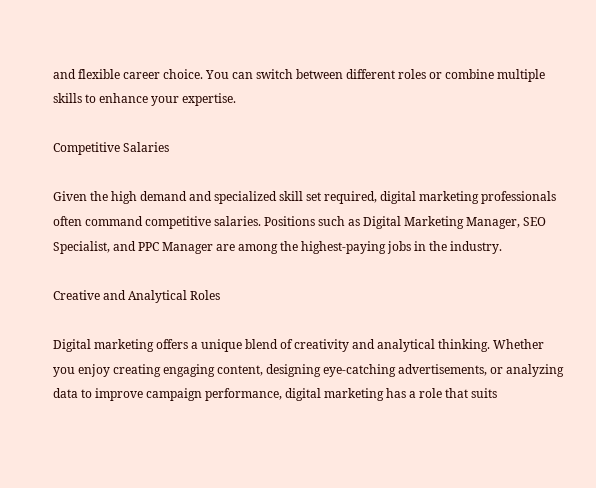and flexible career choice. You can switch between different roles or combine multiple skills to enhance your expertise.

Competitive Salaries

Given the high demand and specialized skill set required, digital marketing professionals often command competitive salaries. Positions such as Digital Marketing Manager, SEO Specialist, and PPC Manager are among the highest-paying jobs in the industry.

Creative and Analytical Roles

Digital marketing offers a unique blend of creativity and analytical thinking. Whether you enjoy creating engaging content, designing eye-catching advertisements, or analyzing data to improve campaign performance, digital marketing has a role that suits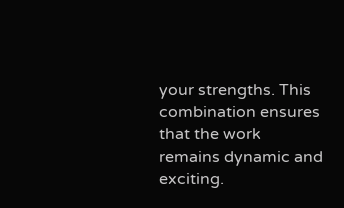your strengths. This combination ensures that the work remains dynamic and exciting.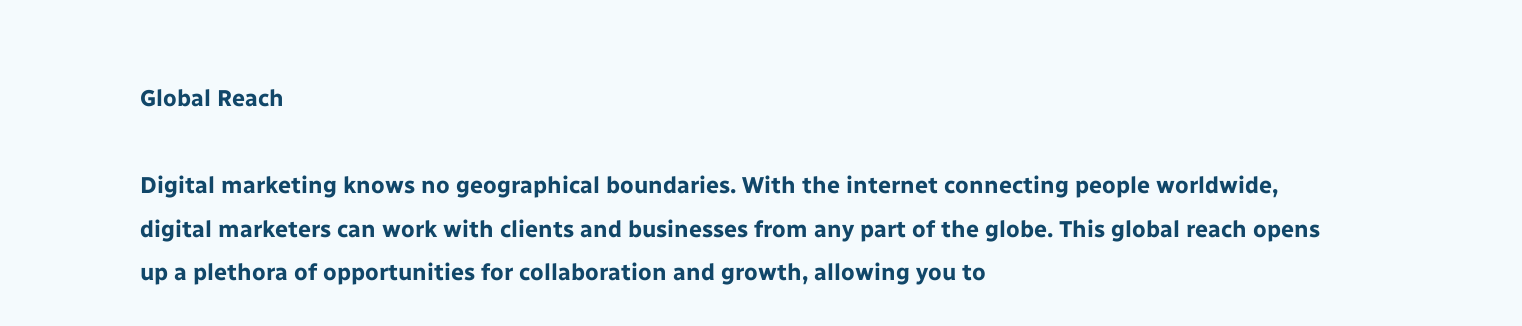Global Reach

Digital marketing knows no geographical boundaries. With the internet connecting people worldwide, digital marketers can work with clients and businesses from any part of the globe. This global reach opens up a plethora of opportunities for collaboration and growth, allowing you to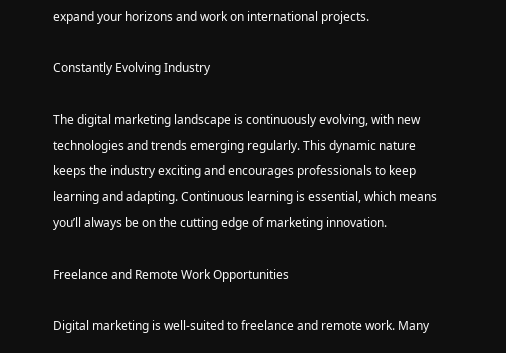expand your horizons and work on international projects.

Constantly Evolving Industry

The digital marketing landscape is continuously evolving, with new technologies and trends emerging regularly. This dynamic nature keeps the industry exciting and encourages professionals to keep learning and adapting. Continuous learning is essential, which means you’ll always be on the cutting edge of marketing innovation.

Freelance and Remote Work Opportunities

Digital marketing is well-suited to freelance and remote work. Many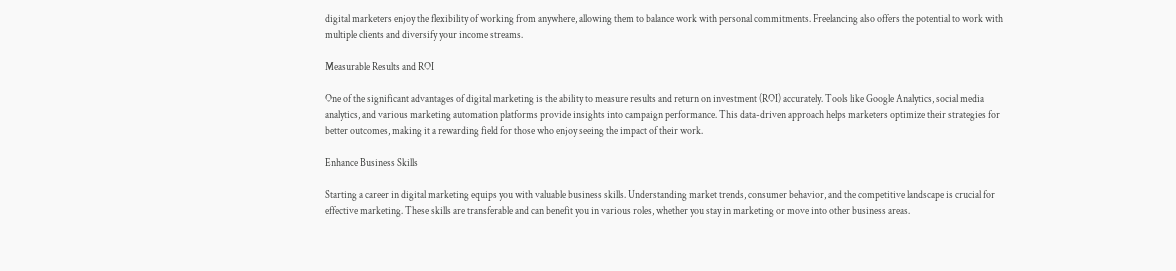digital marketers enjoy the flexibility of working from anywhere, allowing them to balance work with personal commitments. Freelancing also offers the potential to work with multiple clients and diversify your income streams.

Measurable Results and ROI

One of the significant advantages of digital marketing is the ability to measure results and return on investment (ROI) accurately. Tools like Google Analytics, social media analytics, and various marketing automation platforms provide insights into campaign performance. This data-driven approach helps marketers optimize their strategies for better outcomes, making it a rewarding field for those who enjoy seeing the impact of their work.

Enhance Business Skills

Starting a career in digital marketing equips you with valuable business skills. Understanding market trends, consumer behavior, and the competitive landscape is crucial for effective marketing. These skills are transferable and can benefit you in various roles, whether you stay in marketing or move into other business areas.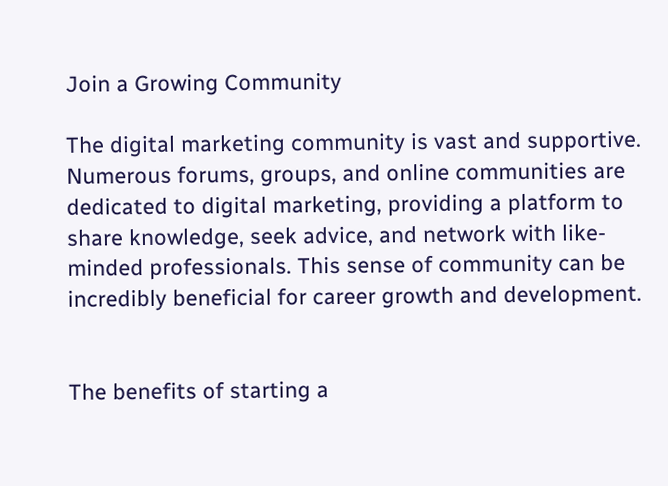Join a Growing Community

The digital marketing community is vast and supportive. Numerous forums, groups, and online communities are dedicated to digital marketing, providing a platform to share knowledge, seek advice, and network with like-minded professionals. This sense of community can be incredibly beneficial for career growth and development.


The benefits of starting a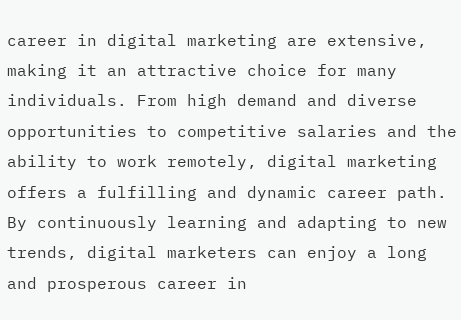career in digital marketing are extensive, making it an attractive choice for many individuals. From high demand and diverse opportunities to competitive salaries and the ability to work remotely, digital marketing offers a fulfilling and dynamic career path. By continuously learning and adapting to new trends, digital marketers can enjoy a long and prosperous career in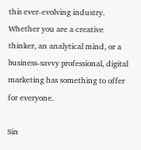this ever-evolving industry. Whether you are a creative thinker, an analytical mind, or a business-savvy professional, digital marketing has something to offer for everyone.

Sin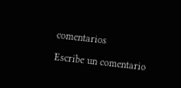comentarios

Escribe un comentario